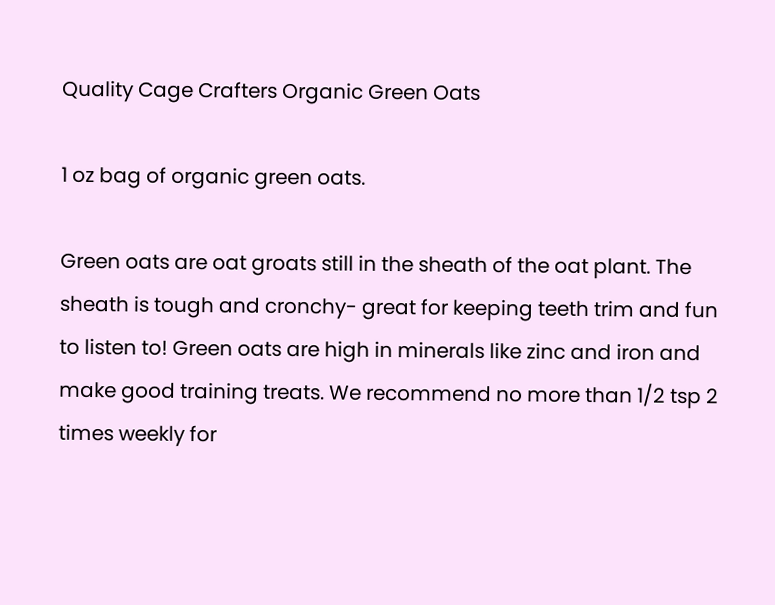Quality Cage Crafters Organic Green Oats

1 oz bag of organic green oats.

Green oats are oat groats still in the sheath of the oat plant. The sheath is tough and cronchy- great for keeping teeth trim and fun to listen to! Green oats are high in minerals like zinc and iron and make good training treats. We recommend no more than 1/2 tsp 2 times weekly for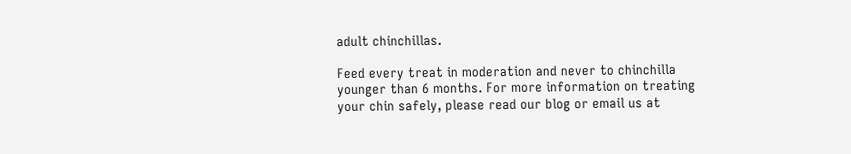adult chinchillas.

Feed every treat in moderation and never to chinchilla younger than 6 months. For more information on treating your chin safely, please read our blog or email us at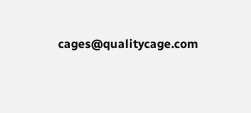cages@qualitycage.com